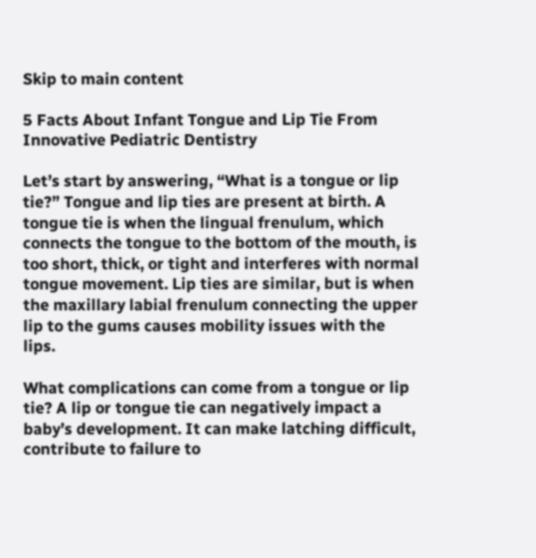Skip to main content

5 Facts About Infant Tongue and Lip Tie From Innovative Pediatric Dentistry

Let’s start by answering, “What is a tongue or lip tie?” Tongue and lip ties are present at birth. A tongue tie is when the lingual frenulum, which connects the tongue to the bottom of the mouth, is too short, thick, or tight and interferes with normal tongue movement. Lip ties are similar, but is when the maxillary labial frenulum connecting the upper lip to the gums causes mobility issues with the lips.

What complications can come from a tongue or lip tie? A lip or tongue tie can negatively impact a baby’s development. It can make latching difficult, contribute to failure to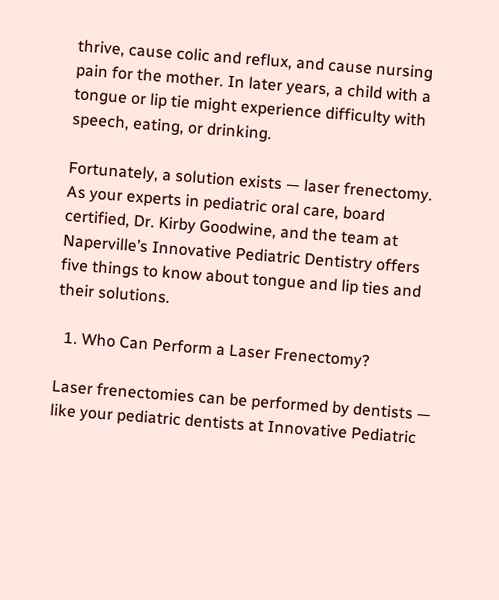thrive, cause colic and reflux, and cause nursing pain for the mother. In later years, a child with a tongue or lip tie might experience difficulty with speech, eating, or drinking.

Fortunately, a solution exists — laser frenectomy. As your experts in pediatric oral care, board certified, Dr. Kirby Goodwine, and the team at Naperville’s Innovative Pediatric Dentistry offers five things to know about tongue and lip ties and their solutions.

  1. Who Can Perform a Laser Frenectomy?

Laser frenectomies can be performed by dentists — like your pediatric dentists at Innovative Pediatric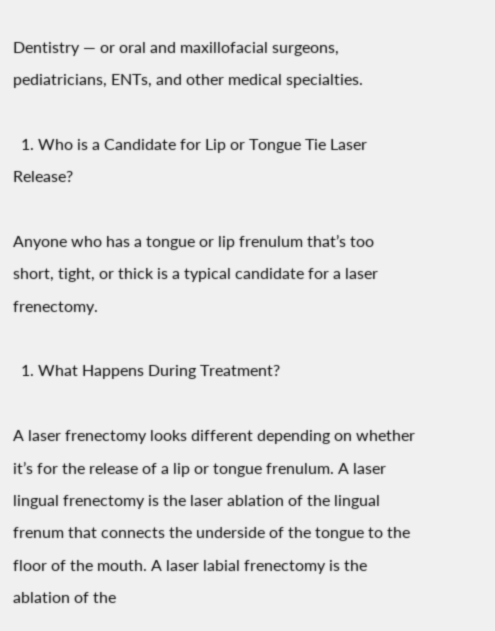Dentistry — or oral and maxillofacial surgeons, pediatricians, ENTs, and other medical specialties.

  1. Who is a Candidate for Lip or Tongue Tie Laser Release?

Anyone who has a tongue or lip frenulum that’s too short, tight, or thick is a typical candidate for a laser frenectomy.

  1. What Happens During Treatment?

A laser frenectomy looks different depending on whether it’s for the release of a lip or tongue frenulum. A laser lingual frenectomy is the laser ablation of the lingual frenum that connects the underside of the tongue to the floor of the mouth. A laser labial frenectomy is the ablation of the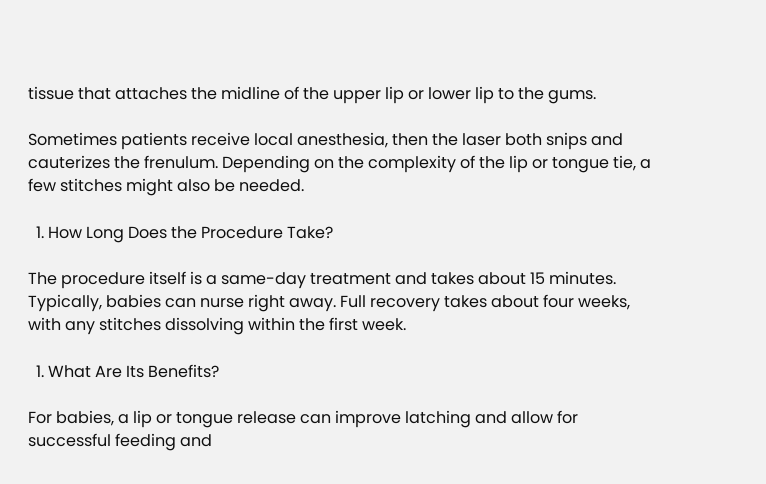tissue that attaches the midline of the upper lip or lower lip to the gums.

Sometimes patients receive local anesthesia, then the laser both snips and cauterizes the frenulum. Depending on the complexity of the lip or tongue tie, a few stitches might also be needed.

  1. How Long Does the Procedure Take?

The procedure itself is a same-day treatment and takes about 15 minutes. Typically, babies can nurse right away. Full recovery takes about four weeks, with any stitches dissolving within the first week.

  1. What Are Its Benefits?

For babies, a lip or tongue release can improve latching and allow for successful feeding and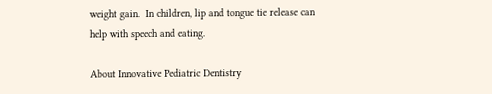weight gain.  In children, lip and tongue tie release can help with speech and eating.

About Innovative Pediatric Dentistry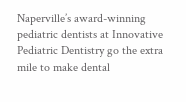Naperville’s award-winning pediatric dentists at Innovative Pediatric Dentistry go the extra mile to make dental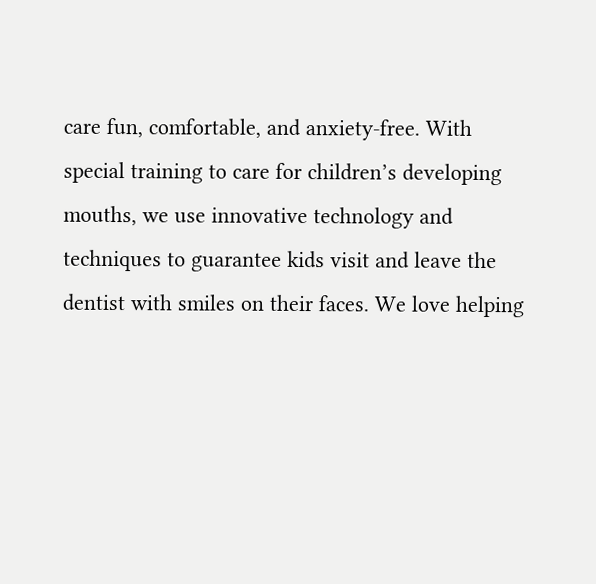care fun, comfortable, and anxiety-free. With special training to care for children’s developing mouths, we use innovative technology and techniques to guarantee kids visit and leave the dentist with smiles on their faces. We love helping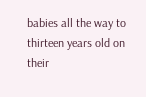babies all the way to thirteen years old on their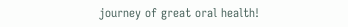journey of great oral health!